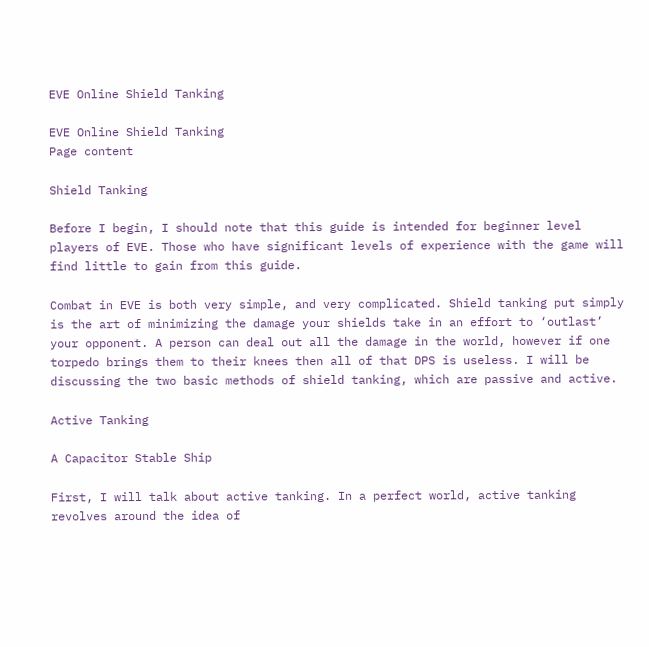EVE Online Shield Tanking

EVE Online Shield Tanking
Page content

Shield Tanking

Before I begin, I should note that this guide is intended for beginner level players of EVE. Those who have significant levels of experience with the game will find little to gain from this guide.

Combat in EVE is both very simple, and very complicated. Shield tanking put simply is the art of minimizing the damage your shields take in an effort to ‘outlast’ your opponent. A person can deal out all the damage in the world, however if one torpedo brings them to their knees then all of that DPS is useless. I will be discussing the two basic methods of shield tanking, which are passive and active.

Active Tanking

A Capacitor Stable Ship

First, I will talk about active tanking. In a perfect world, active tanking revolves around the idea of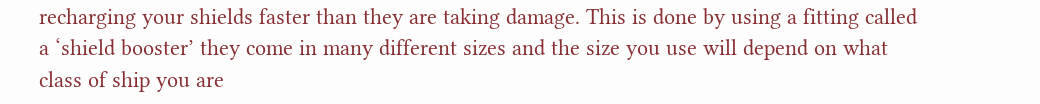recharging your shields faster than they are taking damage. This is done by using a fitting called a ‘shield booster’ they come in many different sizes and the size you use will depend on what class of ship you are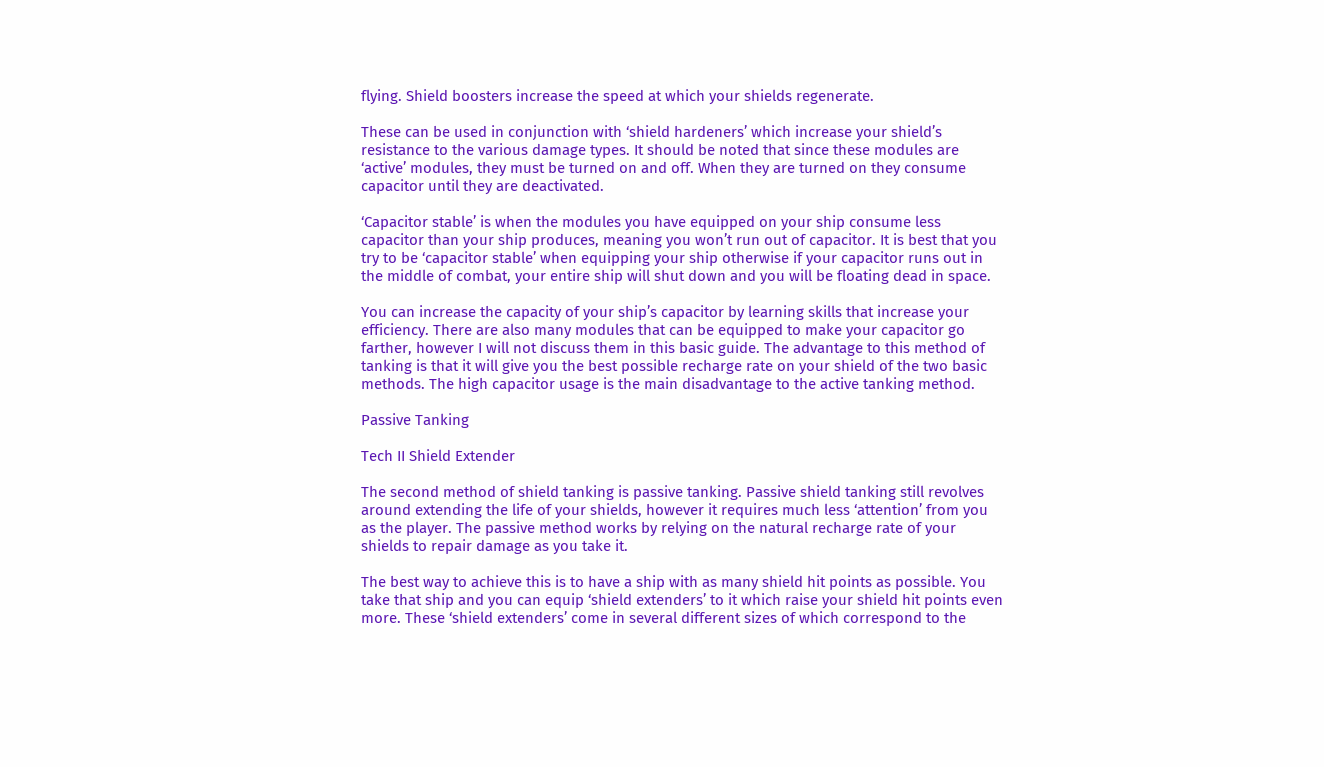flying. Shield boosters increase the speed at which your shields regenerate.

These can be used in conjunction with ‘shield hardeners’ which increase your shield’s resistance to the various damage types. It should be noted that since these modules are ‘active’ modules, they must be turned on and off. When they are turned on they consume capacitor until they are deactivated.

‘Capacitor stable’ is when the modules you have equipped on your ship consume less capacitor than your ship produces, meaning you won’t run out of capacitor. It is best that you try to be ‘capacitor stable’ when equipping your ship otherwise if your capacitor runs out in the middle of combat, your entire ship will shut down and you will be floating dead in space.

You can increase the capacity of your ship’s capacitor by learning skills that increase your efficiency. There are also many modules that can be equipped to make your capacitor go farther, however I will not discuss them in this basic guide. The advantage to this method of tanking is that it will give you the best possible recharge rate on your shield of the two basic methods. The high capacitor usage is the main disadvantage to the active tanking method.

Passive Tanking

Tech II Shield Extender

The second method of shield tanking is passive tanking. Passive shield tanking still revolves around extending the life of your shields, however it requires much less ‘attention’ from you as the player. The passive method works by relying on the natural recharge rate of your shields to repair damage as you take it.

The best way to achieve this is to have a ship with as many shield hit points as possible. You take that ship and you can equip ‘shield extenders’ to it which raise your shield hit points even more. These ‘shield extenders’ come in several different sizes of which correspond to the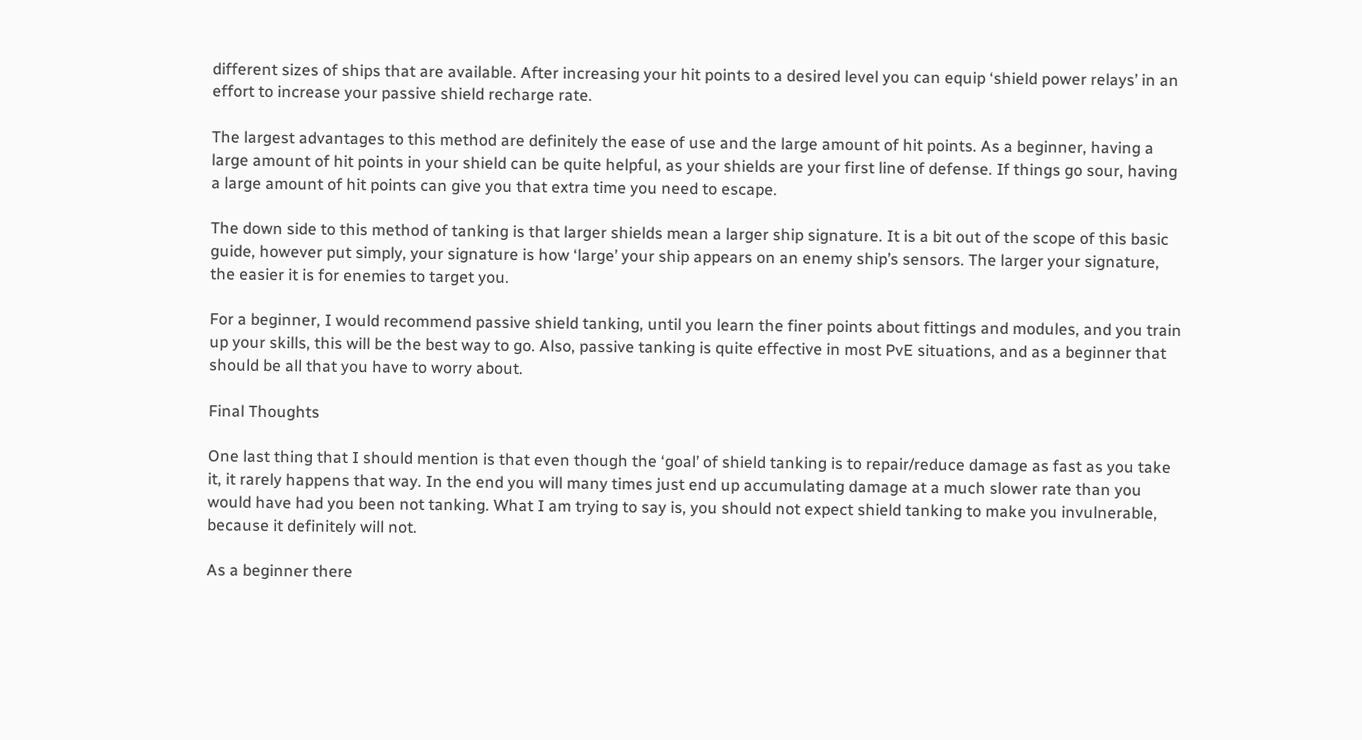different sizes of ships that are available. After increasing your hit points to a desired level you can equip ‘shield power relays’ in an effort to increase your passive shield recharge rate.

The largest advantages to this method are definitely the ease of use and the large amount of hit points. As a beginner, having a large amount of hit points in your shield can be quite helpful, as your shields are your first line of defense. If things go sour, having a large amount of hit points can give you that extra time you need to escape.

The down side to this method of tanking is that larger shields mean a larger ship signature. It is a bit out of the scope of this basic guide, however put simply, your signature is how ‘large’ your ship appears on an enemy ship’s sensors. The larger your signature, the easier it is for enemies to target you.

For a beginner, I would recommend passive shield tanking, until you learn the finer points about fittings and modules, and you train up your skills, this will be the best way to go. Also, passive tanking is quite effective in most PvE situations, and as a beginner that should be all that you have to worry about.

Final Thoughts

One last thing that I should mention is that even though the ‘goal’ of shield tanking is to repair/reduce damage as fast as you take it, it rarely happens that way. In the end you will many times just end up accumulating damage at a much slower rate than you would have had you been not tanking. What I am trying to say is, you should not expect shield tanking to make you invulnerable, because it definitely will not.

As a beginner there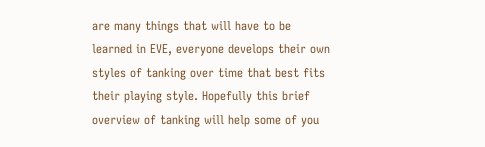are many things that will have to be learned in EVE, everyone develops their own styles of tanking over time that best fits their playing style. Hopefully this brief overview of tanking will help some of you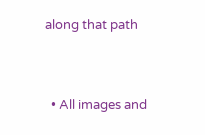along that path


  • All images and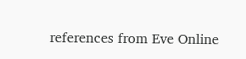references from Eve Online